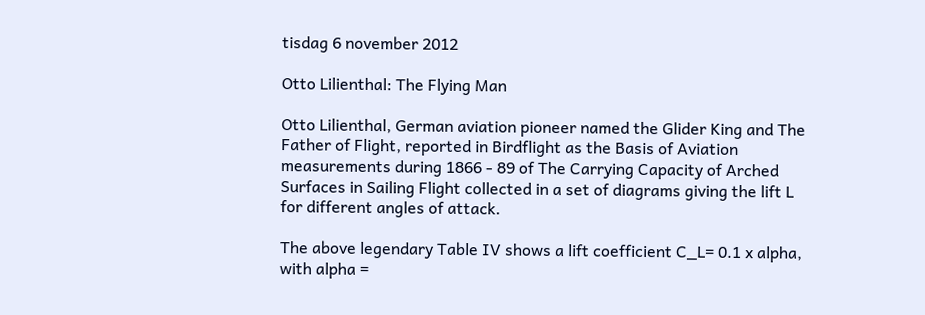tisdag 6 november 2012

Otto Lilienthal: The Flying Man

Otto Lilienthal, German aviation pioneer named the Glider King and The Father of Flight, reported in Birdflight as the Basis of Aviation measurements during 1866 - 89 of The Carrying Capacity of Arched Surfaces in Sailing Flight collected in a set of diagrams giving the lift L for different angles of attack.

The above legendary Table IV shows a lift coefficient C_L= 0.1 x alpha, with alpha =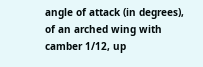angle of attack (in degrees), of an arched wing with camber 1/12, up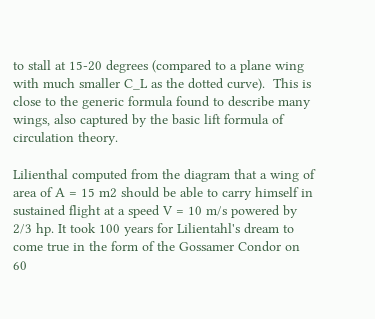to stall at 15-20 degrees (compared to a plane wing with much smaller C_L as the dotted curve).  This is close to the generic formula found to describe many wings, also captured by the basic lift formula of circulation theory.

Lilienthal computed from the diagram that a wing of area of A = 15 m2 should be able to carry himself in sustained flight at a speed V = 10 m/s powered by 2/3 hp. It took 100 years for Lilientahl's dream to come true in the form of the Gossamer Condor on 60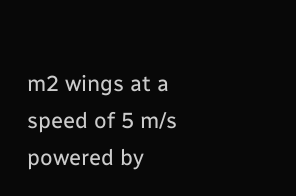m2 wings at a speed of 5 m/s powered by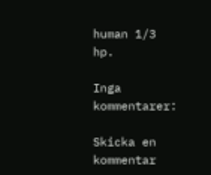human 1/3 hp.

Inga kommentarer:

Skicka en kommentar